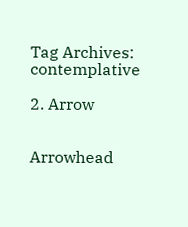Tag Archives: contemplative

2. Arrow


Arrowhead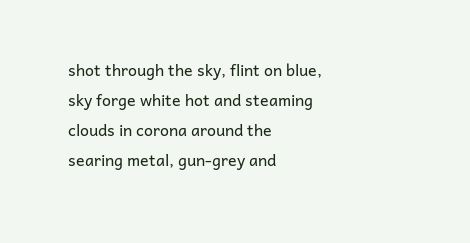shot through the sky, flint on blue, sky forge white hot and steaming clouds in corona around the searing metal, gun-grey and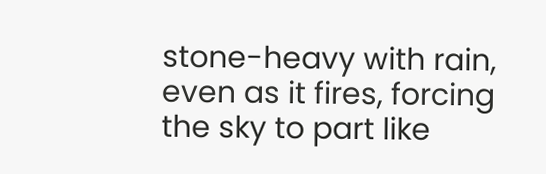stone-heavy with rain, even as it fires, forcing the sky to part like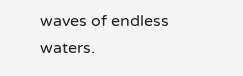waves of endless waters.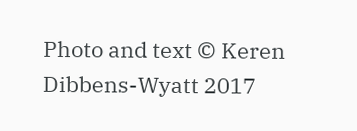Photo and text © Keren Dibbens-Wyatt 2017